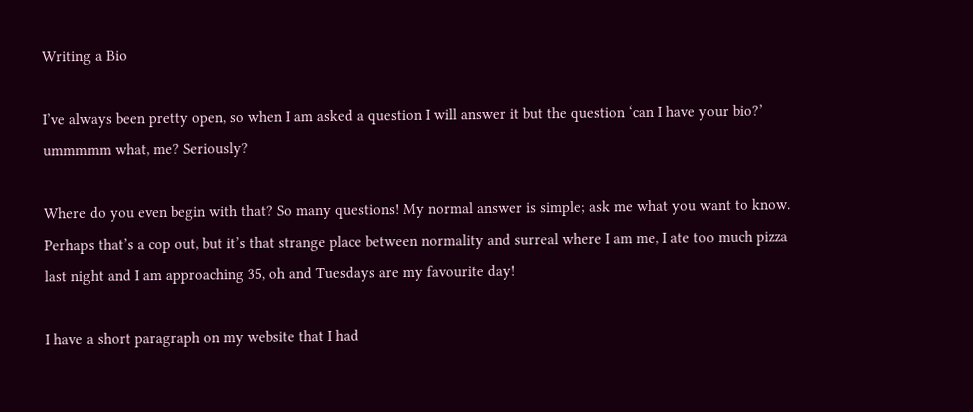Writing a Bio

I’ve always been pretty open, so when I am asked a question I will answer it but the question ‘can I have your bio?’ ummmmm what, me? Seriously?

Where do you even begin with that? So many questions! My normal answer is simple; ask me what you want to know. Perhaps that’s a cop out, but it’s that strange place between normality and surreal where I am me, I ate too much pizza last night and I am approaching 35, oh and Tuesdays are my favourite day!

I have a short paragraph on my website that I had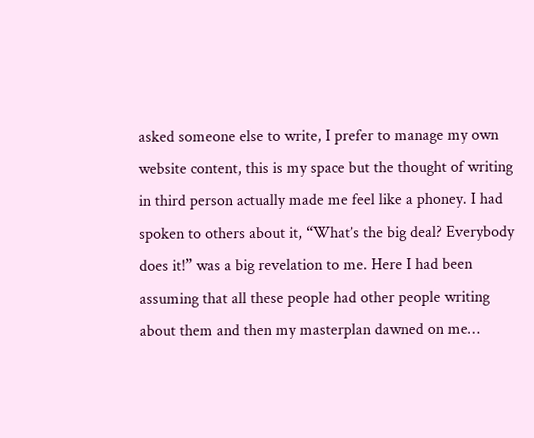asked someone else to write, I prefer to manage my own website content, this is my space but the thought of writing in third person actually made me feel like a phoney. I had spoken to others about it, “What’s the big deal? Everybody does it!” was a big revelation to me. Here I had been assuming that all these people had other people writing about them and then my masterplan dawned on me…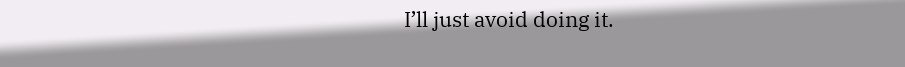I’ll just avoid doing it.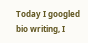Today I googled bio writing, I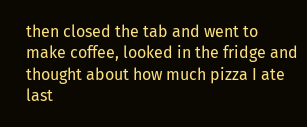then closed the tab and went to make coffee, looked in the fridge and thought about how much pizza I ate last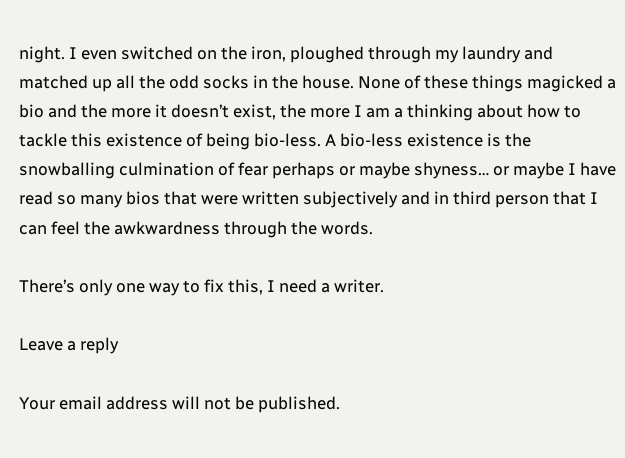night. I even switched on the iron, ploughed through my laundry and matched up all the odd socks in the house. None of these things magicked a bio and the more it doesn’t exist, the more I am a thinking about how to tackle this existence of being bio-less. A bio-less existence is the snowballing culmination of fear perhaps or maybe shyness… or maybe I have read so many bios that were written subjectively and in third person that I can feel the awkwardness through the words.

There’s only one way to fix this, I need a writer.

Leave a reply

Your email address will not be published.